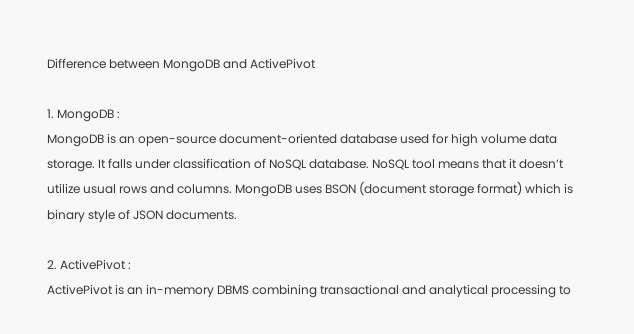Difference between MongoDB and ActivePivot

1. MongoDB :
MongoDB is an open-source document-oriented database used for high volume data storage. It falls under classification of NoSQL database. NoSQL tool means that it doesn’t utilize usual rows and columns. MongoDB uses BSON (document storage format) which is binary style of JSON documents.

2. ActivePivot :
ActivePivot is an in-memory DBMS combining transactional and analytical processing to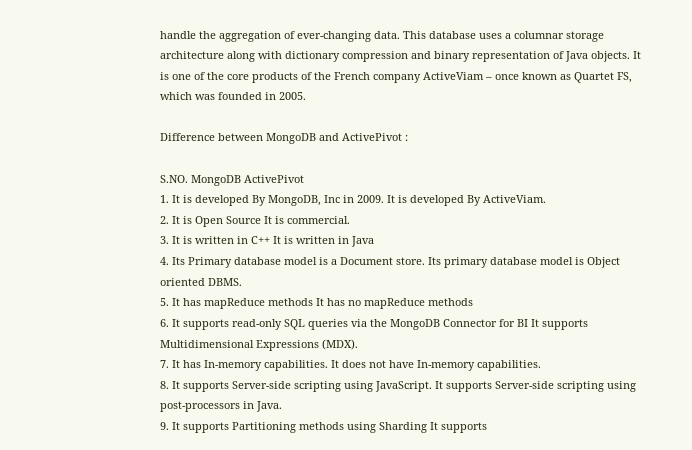handle the aggregation of ever-changing data. This database uses a columnar storage architecture along with dictionary compression and binary representation of Java objects. It is one of the core products of the French company ActiveViam – once known as Quartet FS, which was founded in 2005.

Difference between MongoDB and ActivePivot :

S.NO. MongoDB ActivePivot
1. It is developed By MongoDB, Inc in 2009. It is developed By ActiveViam.
2. It is Open Source It is commercial.
3. It is written in C++ It is written in Java
4. Its Primary database model is a Document store. Its primary database model is Object oriented DBMS.
5. It has mapReduce methods It has no mapReduce methods
6. It supports read-only SQL queries via the MongoDB Connector for BI It supports Multidimensional Expressions (MDX).
7. It has In-memory capabilities. It does not have In-memory capabilities.
8. It supports Server-side scripting using JavaScript. It supports Server-side scripting using post-processors in Java.
9. It supports Partitioning methods using Sharding It supports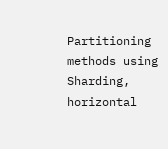Partitioning methods using Sharding, horizontal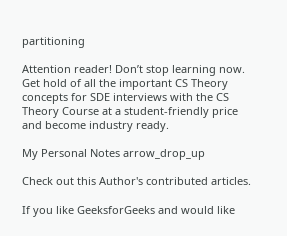partitioning

Attention reader! Don’t stop learning now. Get hold of all the important CS Theory concepts for SDE interviews with the CS Theory Course at a student-friendly price and become industry ready.

My Personal Notes arrow_drop_up

Check out this Author's contributed articles.

If you like GeeksforGeeks and would like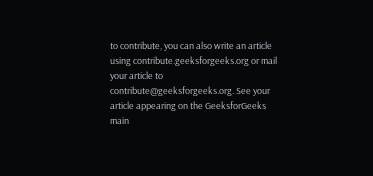to contribute, you can also write an article using contribute.geeksforgeeks.org or mail your article to contribute@geeksforgeeks.org. See your article appearing on the GeeksforGeeks main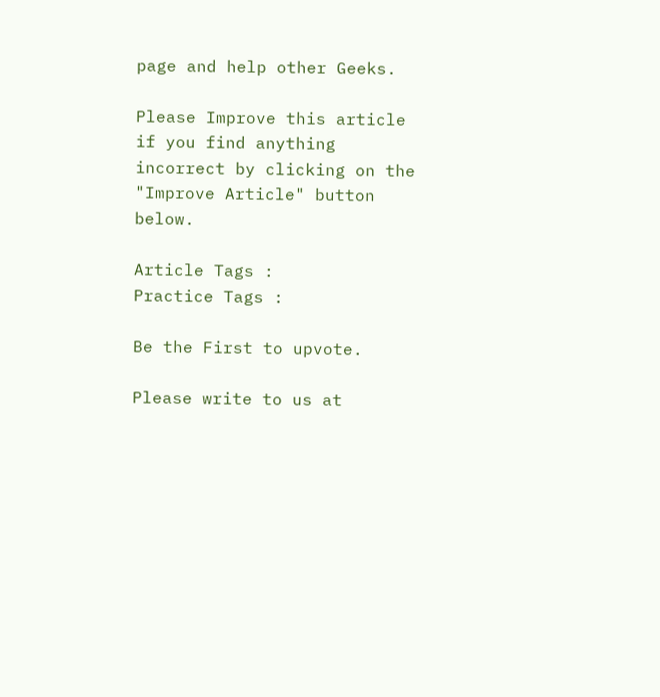page and help other Geeks.

Please Improve this article if you find anything incorrect by clicking on the "Improve Article" button below.

Article Tags :
Practice Tags :

Be the First to upvote.

Please write to us at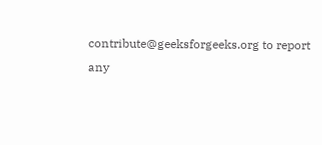contribute@geeksforgeeks.org to report any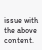issue with the above content.